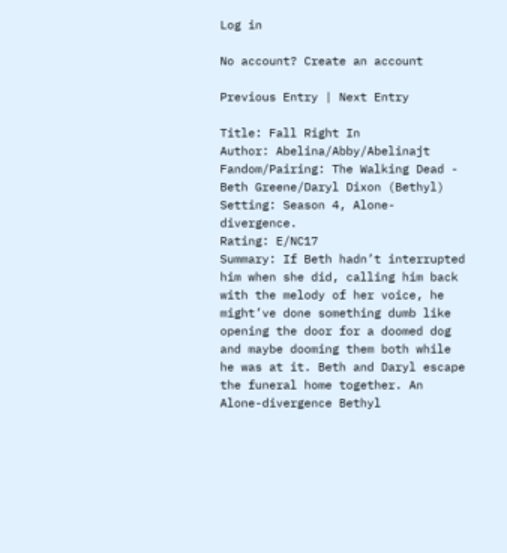Log in

No account? Create an account

Previous Entry | Next Entry

Title: Fall Right In
Author: Abelina/Abby/Abelinajt
Fandom/Pairing: The Walking Dead - Beth Greene/Daryl Dixon (Bethyl)
Setting: Season 4, Alone-divergence.
Rating: E/NC17
Summary: If Beth hadn’t interrupted him when she did, calling him back with the melody of her voice, he might’ve done something dumb like opening the door for a doomed dog and maybe dooming them both while he was at it. Beth and Daryl escape the funeral home together. An Alone-divergence Bethyl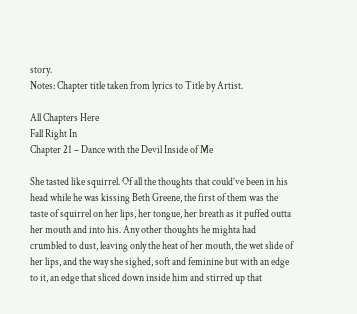story.
Notes: Chapter title taken from lyrics to Title by Artist.

All Chapters Here
Fall Right In
Chapter 21 – Dance with the Devil Inside of Me

She tasted like squirrel. Of all the thoughts that could’ve been in his head while he was kissing Beth Greene, the first of them was the taste of squirrel on her lips, her tongue, her breath as it puffed outta her mouth and into his. Any other thoughts he mighta had crumbled to dust, leaving only the heat of her mouth, the wet slide of her lips, and the way she sighed, soft and feminine but with an edge to it, an edge that sliced down inside him and stirred up that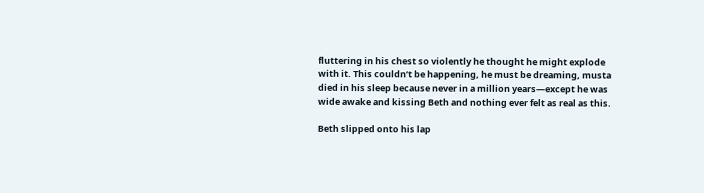fluttering in his chest so violently he thought he might explode with it. This couldn’t be happening, he must be dreaming, musta died in his sleep because never in a million years—except he was wide awake and kissing Beth and nothing ever felt as real as this.

Beth slipped onto his lap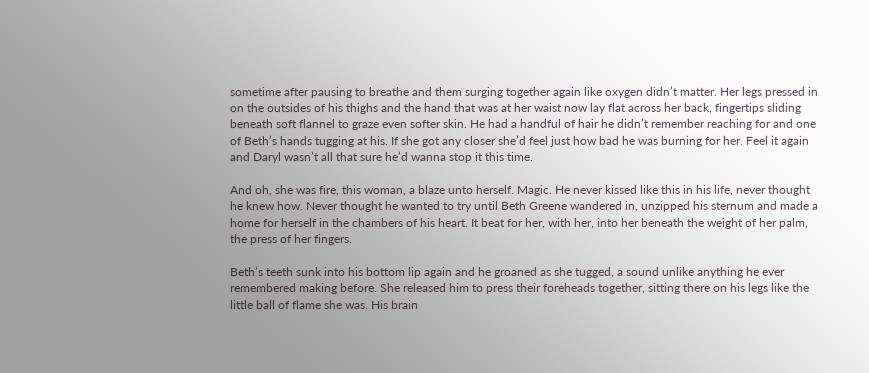sometime after pausing to breathe and them surging together again like oxygen didn’t matter. Her legs pressed in on the outsides of his thighs and the hand that was at her waist now lay flat across her back, fingertips sliding beneath soft flannel to graze even softer skin. He had a handful of hair he didn’t remember reaching for and one of Beth’s hands tugging at his. If she got any closer she’d feel just how bad he was burning for her. Feel it again and Daryl wasn’t all that sure he’d wanna stop it this time.

And oh, she was fire, this woman, a blaze unto herself. Magic. He never kissed like this in his life, never thought he knew how. Never thought he wanted to try until Beth Greene wandered in, unzipped his sternum and made a home for herself in the chambers of his heart. It beat for her, with her, into her beneath the weight of her palm, the press of her fingers.

Beth’s teeth sunk into his bottom lip again and he groaned as she tugged, a sound unlike anything he ever remembered making before. She released him to press their foreheads together, sitting there on his legs like the little ball of flame she was. His brain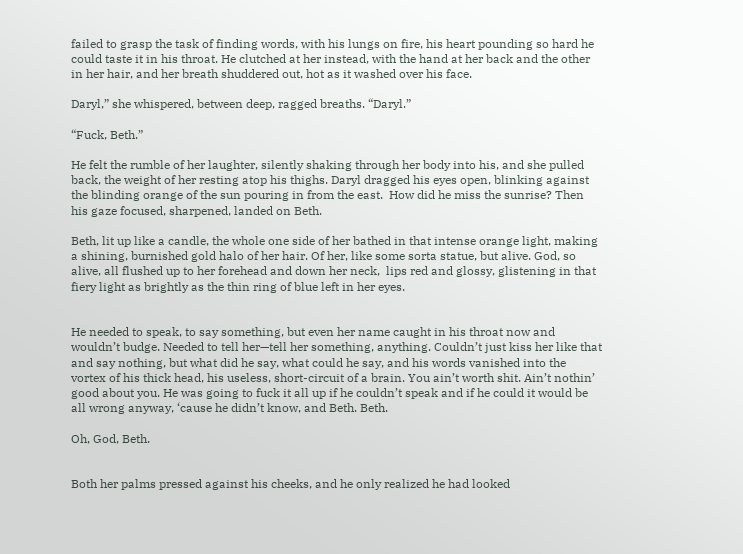failed to grasp the task of finding words, with his lungs on fire, his heart pounding so hard he could taste it in his throat. He clutched at her instead, with the hand at her back and the other in her hair, and her breath shuddered out, hot as it washed over his face.

Daryl,” she whispered, between deep, ragged breaths. “Daryl.”

“Fuck, Beth.”

He felt the rumble of her laughter, silently shaking through her body into his, and she pulled back, the weight of her resting atop his thighs. Daryl dragged his eyes open, blinking against the blinding orange of the sun pouring in from the east.  How did he miss the sunrise? Then his gaze focused, sharpened, landed on Beth.

Beth, lit up like a candle, the whole one side of her bathed in that intense orange light, making a shining, burnished gold halo of her hair. Of her, like some sorta statue, but alive. God, so alive, all flushed up to her forehead and down her neck,  lips red and glossy, glistening in that fiery light as brightly as the thin ring of blue left in her eyes.


He needed to speak, to say something, but even her name caught in his throat now and wouldn’t budge. Needed to tell her—tell her something, anything. Couldn’t just kiss her like that and say nothing, but what did he say, what could he say, and his words vanished into the vortex of his thick head, his useless, short-circuit of a brain. You ain’t worth shit. Ain’t nothin’ good about you. He was going to fuck it all up if he couldn’t speak and if he could it would be all wrong anyway, ‘cause he didn’t know, and Beth. Beth.

Oh, God, Beth.


Both her palms pressed against his cheeks, and he only realized he had looked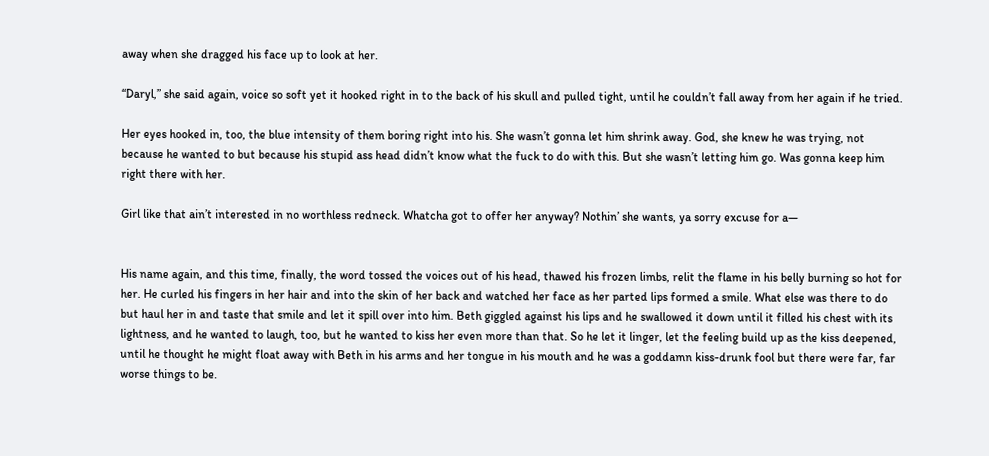away when she dragged his face up to look at her.

“Daryl,” she said again, voice so soft yet it hooked right in to the back of his skull and pulled tight, until he couldn’t fall away from her again if he tried.

Her eyes hooked in, too, the blue intensity of them boring right into his. She wasn’t gonna let him shrink away. God, she knew he was trying, not because he wanted to but because his stupid ass head didn’t know what the fuck to do with this. But she wasn’t letting him go. Was gonna keep him right there with her.

Girl like that ain’t interested in no worthless redneck. Whatcha got to offer her anyway? Nothin’ she wants, ya sorry excuse for a—


His name again, and this time, finally, the word tossed the voices out of his head, thawed his frozen limbs, relit the flame in his belly burning so hot for her. He curled his fingers in her hair and into the skin of her back and watched her face as her parted lips formed a smile. What else was there to do but haul her in and taste that smile and let it spill over into him. Beth giggled against his lips and he swallowed it down until it filled his chest with its lightness, and he wanted to laugh, too, but he wanted to kiss her even more than that. So he let it linger, let the feeling build up as the kiss deepened, until he thought he might float away with Beth in his arms and her tongue in his mouth and he was a goddamn kiss-drunk fool but there were far, far worse things to be.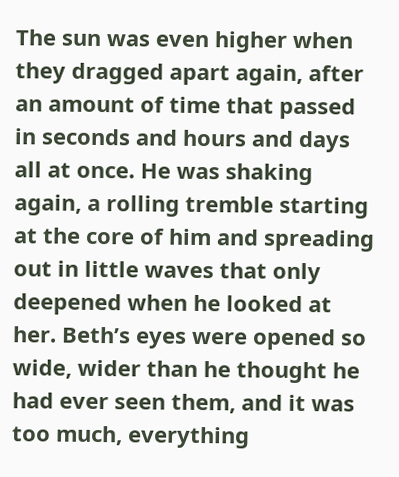The sun was even higher when they dragged apart again, after an amount of time that passed in seconds and hours and days all at once. He was shaking again, a rolling tremble starting at the core of him and spreading out in little waves that only deepened when he looked at her. Beth’s eyes were opened so wide, wider than he thought he had ever seen them, and it was too much, everything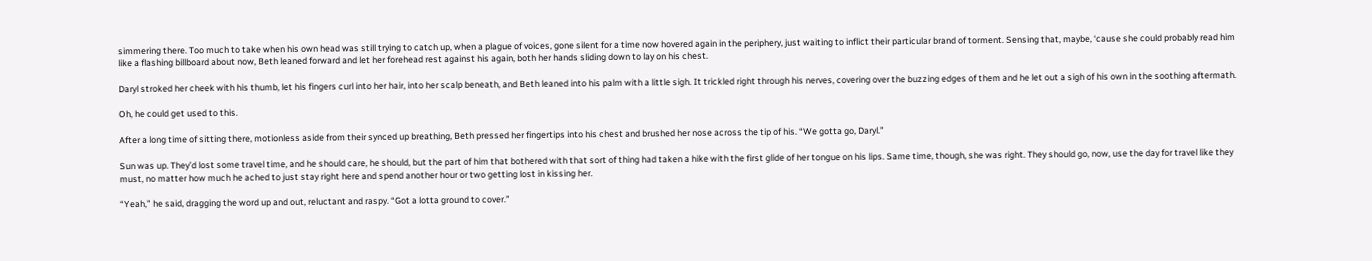simmering there. Too much to take when his own head was still trying to catch up, when a plague of voices, gone silent for a time now hovered again in the periphery, just waiting to inflict their particular brand of torment. Sensing that, maybe, ‘cause she could probably read him like a flashing billboard about now, Beth leaned forward and let her forehead rest against his again, both her hands sliding down to lay on his chest.

Daryl stroked her cheek with his thumb, let his fingers curl into her hair, into her scalp beneath, and Beth leaned into his palm with a little sigh. It trickled right through his nerves, covering over the buzzing edges of them and he let out a sigh of his own in the soothing aftermath.

Oh, he could get used to this.

After a long time of sitting there, motionless aside from their synced up breathing, Beth pressed her fingertips into his chest and brushed her nose across the tip of his. “We gotta go, Daryl.”

Sun was up. They’d lost some travel time, and he should care, he should, but the part of him that bothered with that sort of thing had taken a hike with the first glide of her tongue on his lips. Same time, though, she was right. They should go, now, use the day for travel like they must, no matter how much he ached to just stay right here and spend another hour or two getting lost in kissing her.

“Yeah,” he said, dragging the word up and out, reluctant and raspy. “Got a lotta ground to cover.”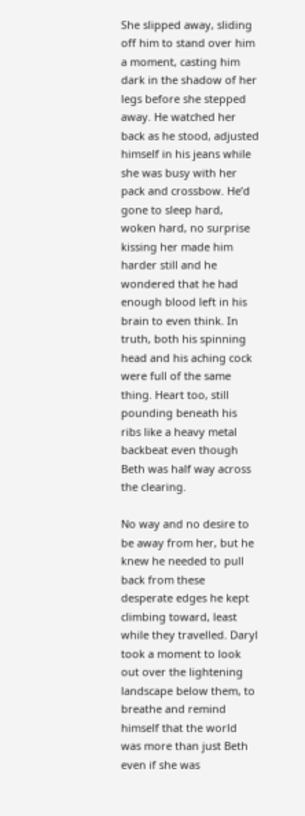She slipped away, sliding off him to stand over him a moment, casting him dark in the shadow of her legs before she stepped away. He watched her back as he stood, adjusted himself in his jeans while she was busy with her pack and crossbow. He’d gone to sleep hard, woken hard, no surprise kissing her made him harder still and he wondered that he had enough blood left in his brain to even think. In truth, both his spinning head and his aching cock were full of the same thing. Heart too, still pounding beneath his ribs like a heavy metal backbeat even though Beth was half way across the clearing.

No way and no desire to be away from her, but he knew he needed to pull back from these desperate edges he kept climbing toward, least while they travelled. Daryl took a moment to look out over the lightening landscape below them, to breathe and remind himself that the world was more than just Beth even if she was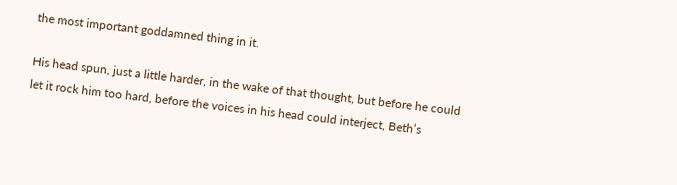the most important goddamned thing in it.

His head spun, just a little harder, in the wake of that thought, but before he could let it rock him too hard, before the voices in his head could interject, Beth’s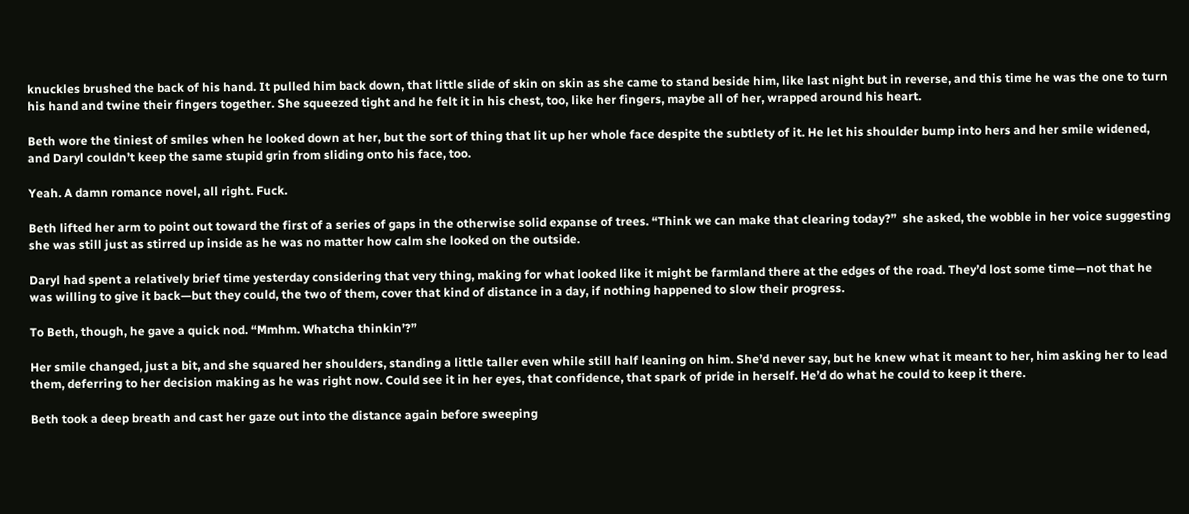knuckles brushed the back of his hand. It pulled him back down, that little slide of skin on skin as she came to stand beside him, like last night but in reverse, and this time he was the one to turn his hand and twine their fingers together. She squeezed tight and he felt it in his chest, too, like her fingers, maybe all of her, wrapped around his heart.

Beth wore the tiniest of smiles when he looked down at her, but the sort of thing that lit up her whole face despite the subtlety of it. He let his shoulder bump into hers and her smile widened, and Daryl couldn’t keep the same stupid grin from sliding onto his face, too.

Yeah. A damn romance novel, all right. Fuck.

Beth lifted her arm to point out toward the first of a series of gaps in the otherwise solid expanse of trees. “Think we can make that clearing today?”  she asked, the wobble in her voice suggesting she was still just as stirred up inside as he was no matter how calm she looked on the outside.

Daryl had spent a relatively brief time yesterday considering that very thing, making for what looked like it might be farmland there at the edges of the road. They’d lost some time—not that he was willing to give it back—but they could, the two of them, cover that kind of distance in a day, if nothing happened to slow their progress.

To Beth, though, he gave a quick nod. “Mmhm. Whatcha thinkin’?”

Her smile changed, just a bit, and she squared her shoulders, standing a little taller even while still half leaning on him. She’d never say, but he knew what it meant to her, him asking her to lead them, deferring to her decision making as he was right now. Could see it in her eyes, that confidence, that spark of pride in herself. He’d do what he could to keep it there.

Beth took a deep breath and cast her gaze out into the distance again before sweeping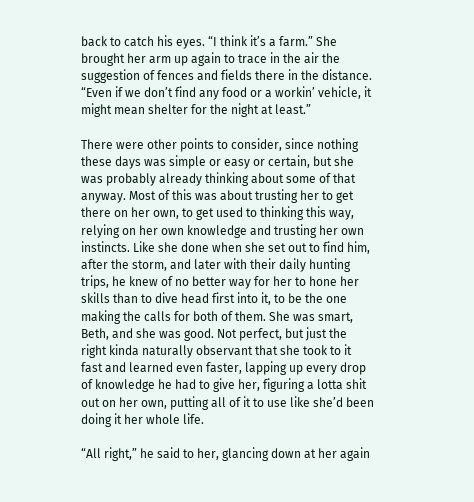back to catch his eyes. “I think it’s a farm.” She brought her arm up again to trace in the air the suggestion of fences and fields there in the distance. “Even if we don’t find any food or a workin’ vehicle, it might mean shelter for the night at least.”

There were other points to consider, since nothing these days was simple or easy or certain, but she was probably already thinking about some of that anyway. Most of this was about trusting her to get there on her own, to get used to thinking this way, relying on her own knowledge and trusting her own instincts. Like she done when she set out to find him, after the storm, and later with their daily hunting trips, he knew of no better way for her to hone her skills than to dive head first into it, to be the one making the calls for both of them. She was smart, Beth, and she was good. Not perfect, but just the right kinda naturally observant that she took to it fast and learned even faster, lapping up every drop of knowledge he had to give her, figuring a lotta shit out on her own, putting all of it to use like she’d been doing it her whole life.

“All right,” he said to her, glancing down at her again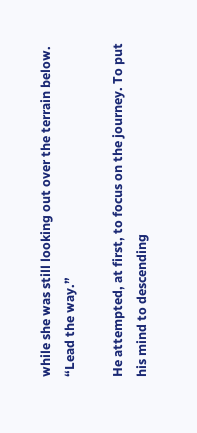while she was still looking out over the terrain below. “Lead the way.”

He attempted, at first, to focus on the journey. To put his mind to descending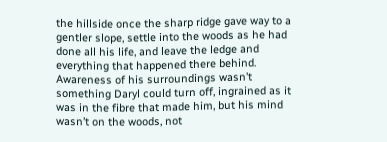the hillside once the sharp ridge gave way to a gentler slope, settle into the woods as he had done all his life, and leave the ledge and everything that happened there behind. Awareness of his surroundings wasn’t something Daryl could turn off, ingrained as it was in the fibre that made him, but his mind wasn’t on the woods, not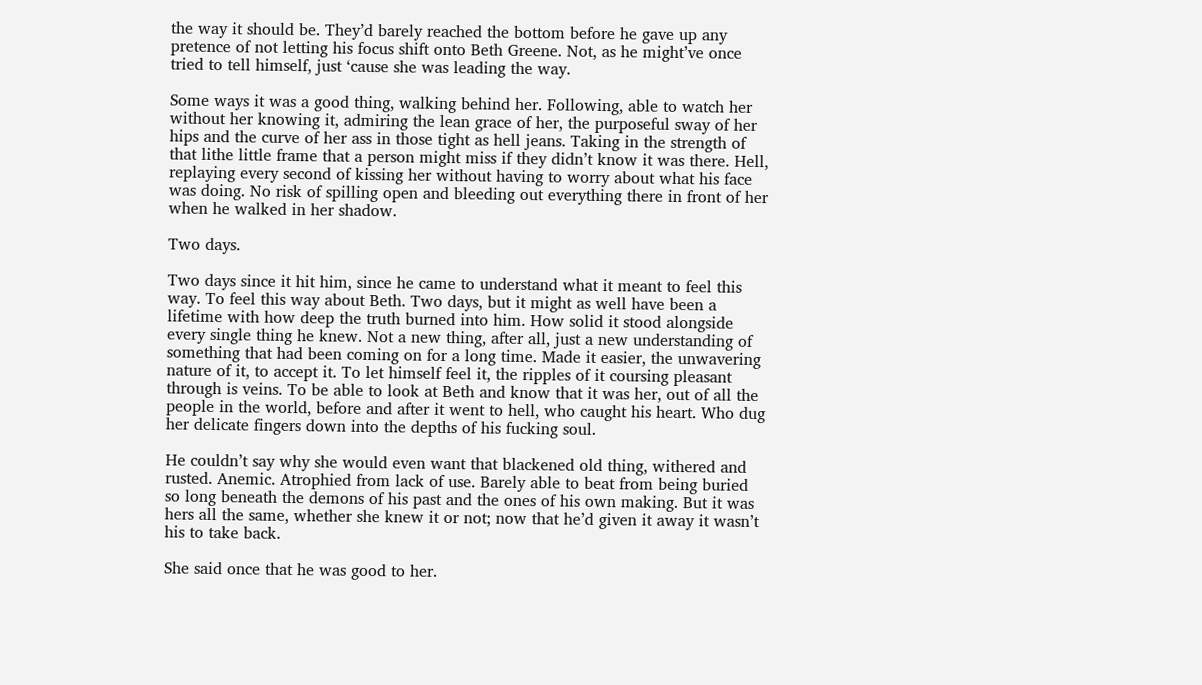the way it should be. They’d barely reached the bottom before he gave up any pretence of not letting his focus shift onto Beth Greene. Not, as he might’ve once tried to tell himself, just ‘cause she was leading the way.

Some ways it was a good thing, walking behind her. Following, able to watch her without her knowing it, admiring the lean grace of her, the purposeful sway of her hips and the curve of her ass in those tight as hell jeans. Taking in the strength of that lithe little frame that a person might miss if they didn’t know it was there. Hell, replaying every second of kissing her without having to worry about what his face was doing. No risk of spilling open and bleeding out everything there in front of her when he walked in her shadow.

Two days.

Two days since it hit him, since he came to understand what it meant to feel this way. To feel this way about Beth. Two days, but it might as well have been a lifetime with how deep the truth burned into him. How solid it stood alongside every single thing he knew. Not a new thing, after all, just a new understanding of something that had been coming on for a long time. Made it easier, the unwavering nature of it, to accept it. To let himself feel it, the ripples of it coursing pleasant through is veins. To be able to look at Beth and know that it was her, out of all the people in the world, before and after it went to hell, who caught his heart. Who dug her delicate fingers down into the depths of his fucking soul.

He couldn’t say why she would even want that blackened old thing, withered and rusted. Anemic. Atrophied from lack of use. Barely able to beat from being buried so long beneath the demons of his past and the ones of his own making. But it was hers all the same, whether she knew it or not; now that he’d given it away it wasn’t his to take back.

She said once that he was good to her.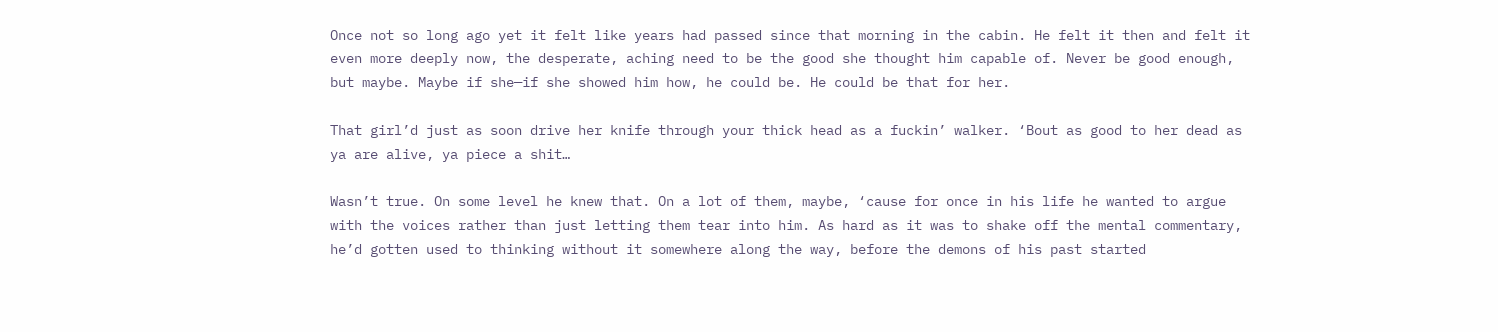Once not so long ago yet it felt like years had passed since that morning in the cabin. He felt it then and felt it even more deeply now, the desperate, aching need to be the good she thought him capable of. Never be good enough, but maybe. Maybe if she—if she showed him how, he could be. He could be that for her.

That girl’d just as soon drive her knife through your thick head as a fuckin’ walker. ‘Bout as good to her dead as ya are alive, ya piece a shit…

Wasn’t true. On some level he knew that. On a lot of them, maybe, ‘cause for once in his life he wanted to argue with the voices rather than just letting them tear into him. As hard as it was to shake off the mental commentary, he’d gotten used to thinking without it somewhere along the way, before the demons of his past started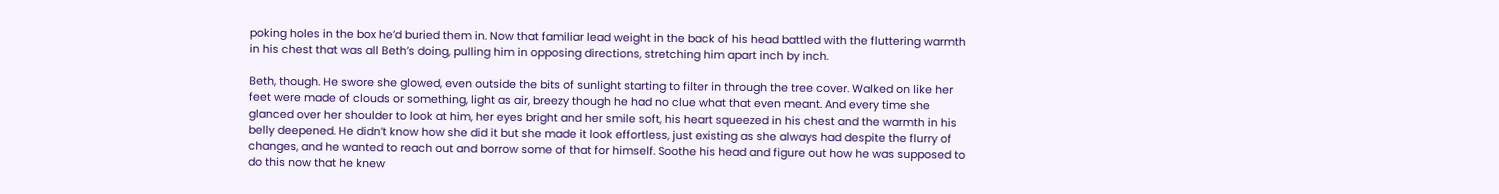poking holes in the box he’d buried them in. Now that familiar lead weight in the back of his head battled with the fluttering warmth in his chest that was all Beth’s doing, pulling him in opposing directions, stretching him apart inch by inch.

Beth, though. He swore she glowed, even outside the bits of sunlight starting to filter in through the tree cover. Walked on like her feet were made of clouds or something, light as air, breezy though he had no clue what that even meant. And every time she glanced over her shoulder to look at him, her eyes bright and her smile soft, his heart squeezed in his chest and the warmth in his belly deepened. He didn’t know how she did it but she made it look effortless, just existing as she always had despite the flurry of changes, and he wanted to reach out and borrow some of that for himself. Soothe his head and figure out how he was supposed to do this now that he knew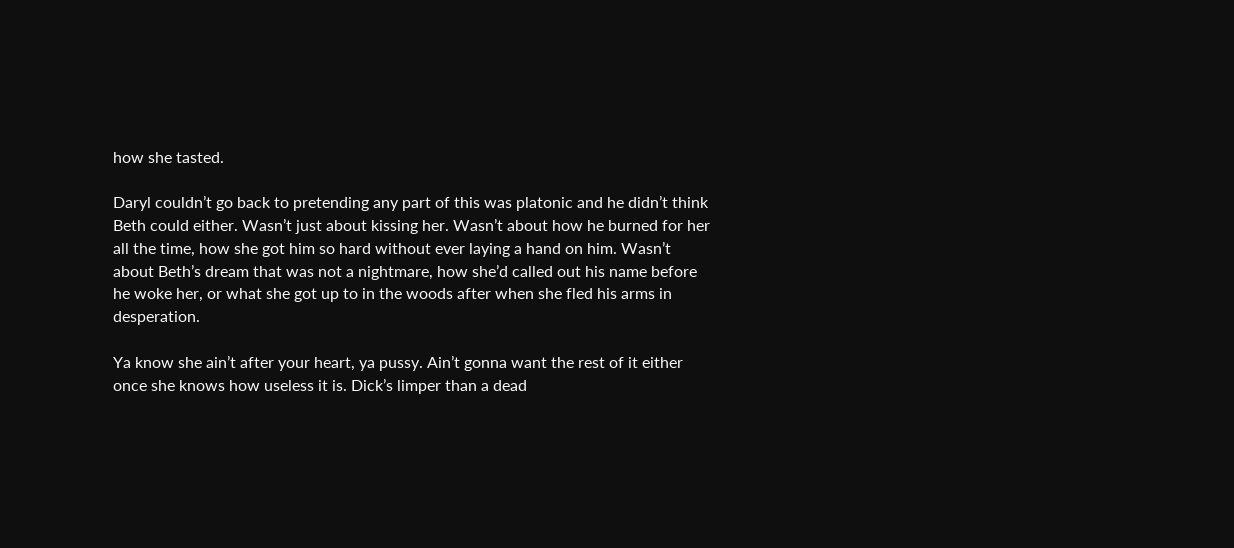how she tasted.

Daryl couldn’t go back to pretending any part of this was platonic and he didn’t think Beth could either. Wasn’t just about kissing her. Wasn’t about how he burned for her all the time, how she got him so hard without ever laying a hand on him. Wasn’t about Beth’s dream that was not a nightmare, how she’d called out his name before he woke her, or what she got up to in the woods after when she fled his arms in desperation.

Ya know she ain’t after your heart, ya pussy. Ain’t gonna want the rest of it either once she knows how useless it is. Dick’s limper than a dead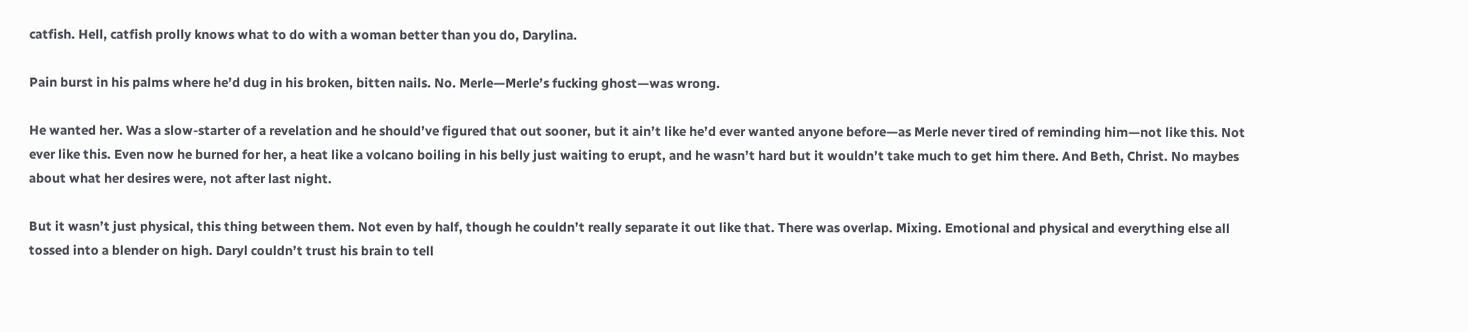catfish. Hell, catfish prolly knows what to do with a woman better than you do, Darylina.

Pain burst in his palms where he’d dug in his broken, bitten nails. No. Merle—Merle’s fucking ghost—was wrong.

He wanted her. Was a slow-starter of a revelation and he should’ve figured that out sooner, but it ain’t like he’d ever wanted anyone before—as Merle never tired of reminding him—not like this. Not ever like this. Even now he burned for her, a heat like a volcano boiling in his belly just waiting to erupt, and he wasn’t hard but it wouldn’t take much to get him there. And Beth, Christ. No maybes about what her desires were, not after last night.

But it wasn’t just physical, this thing between them. Not even by half, though he couldn’t really separate it out like that. There was overlap. Mixing. Emotional and physical and everything else all tossed into a blender on high. Daryl couldn’t trust his brain to tell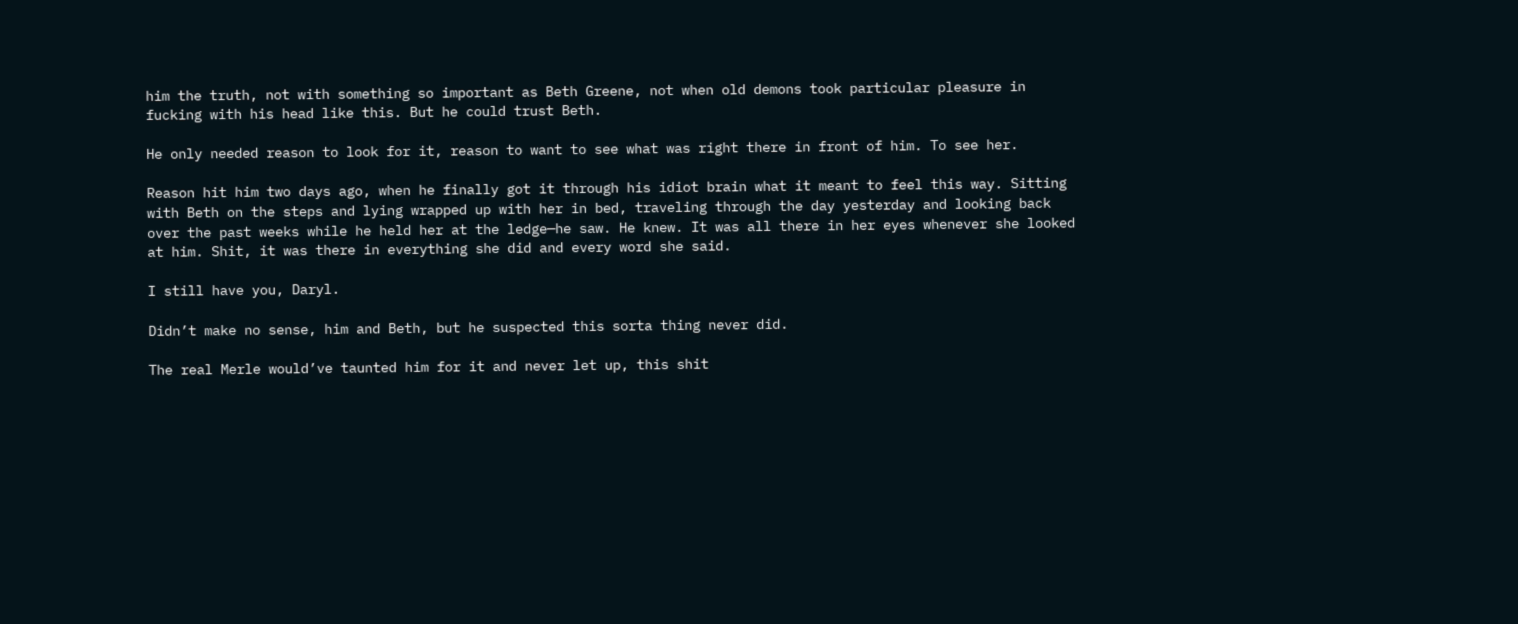him the truth, not with something so important as Beth Greene, not when old demons took particular pleasure in fucking with his head like this. But he could trust Beth.

He only needed reason to look for it, reason to want to see what was right there in front of him. To see her.

Reason hit him two days ago, when he finally got it through his idiot brain what it meant to feel this way. Sitting with Beth on the steps and lying wrapped up with her in bed, traveling through the day yesterday and looking back over the past weeks while he held her at the ledge—he saw. He knew. It was all there in her eyes whenever she looked at him. Shit, it was there in everything she did and every word she said.

I still have you, Daryl.

Didn’t make no sense, him and Beth, but he suspected this sorta thing never did.

The real Merle would’ve taunted him for it and never let up, this shit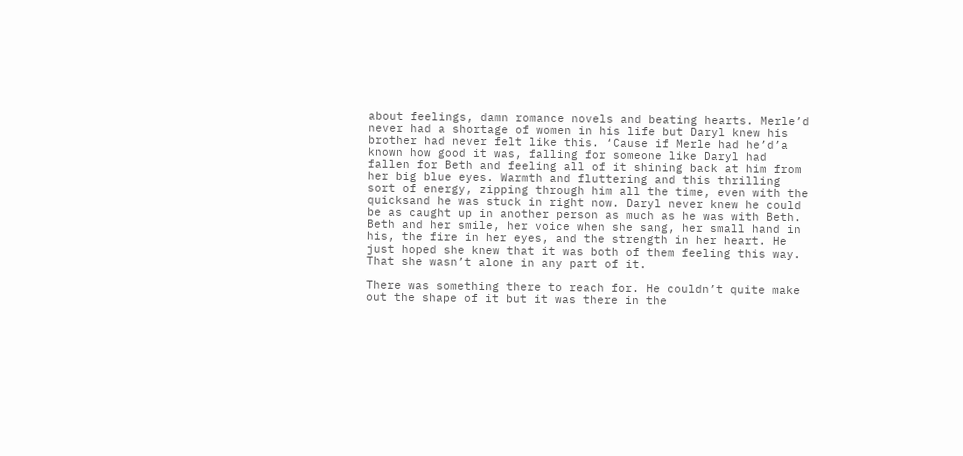about feelings, damn romance novels and beating hearts. Merle’d never had a shortage of women in his life but Daryl knew his brother had never felt like this. ‘Cause if Merle had he’d’a known how good it was, falling for someone like Daryl had fallen for Beth and feeling all of it shining back at him from her big blue eyes. Warmth and fluttering and this thrilling sort of energy, zipping through him all the time, even with the quicksand he was stuck in right now. Daryl never knew he could be as caught up in another person as much as he was with Beth. Beth and her smile, her voice when she sang, her small hand in his, the fire in her eyes, and the strength in her heart. He just hoped she knew that it was both of them feeling this way. That she wasn’t alone in any part of it.

There was something there to reach for. He couldn’t quite make out the shape of it but it was there in the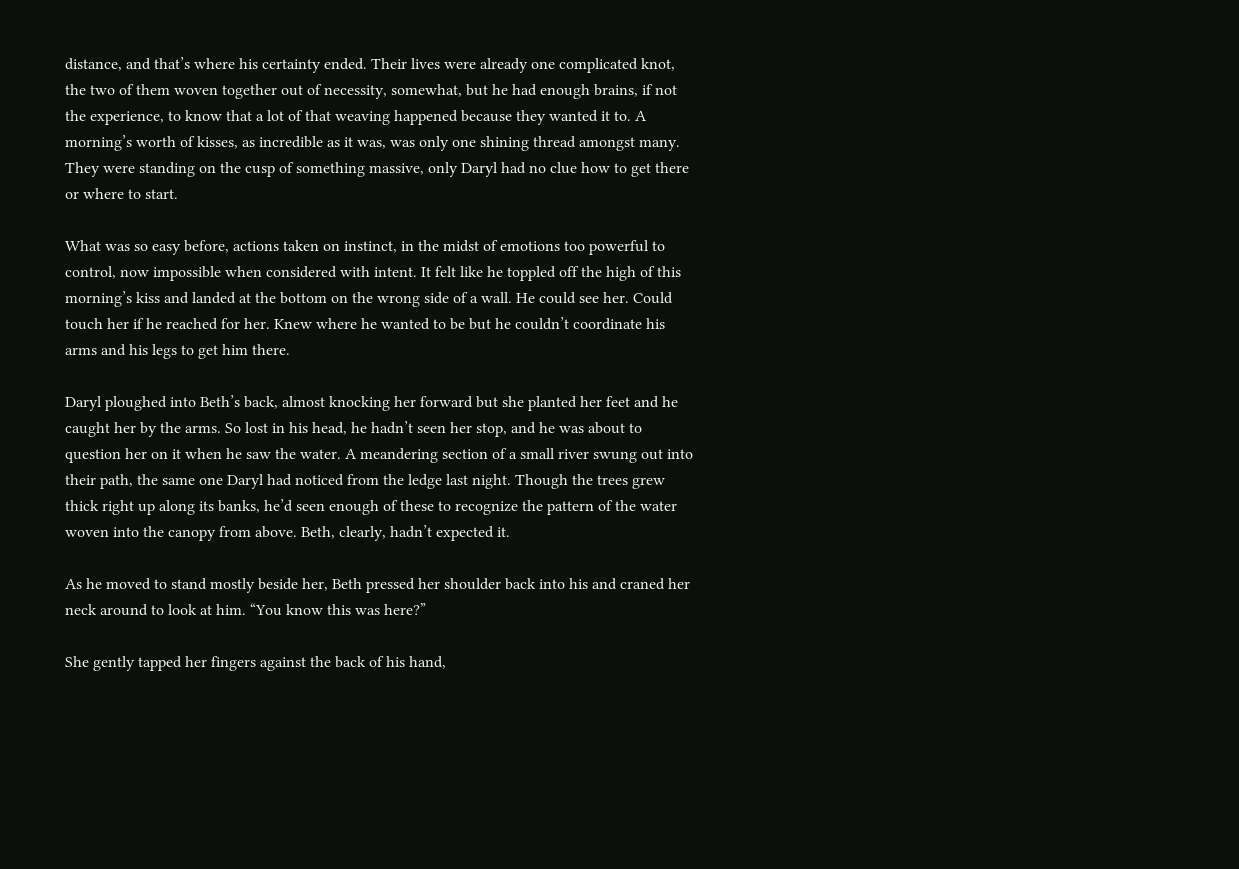distance, and that’s where his certainty ended. Their lives were already one complicated knot, the two of them woven together out of necessity, somewhat, but he had enough brains, if not the experience, to know that a lot of that weaving happened because they wanted it to. A morning’s worth of kisses, as incredible as it was, was only one shining thread amongst many. They were standing on the cusp of something massive, only Daryl had no clue how to get there or where to start.

What was so easy before, actions taken on instinct, in the midst of emotions too powerful to control, now impossible when considered with intent. It felt like he toppled off the high of this morning’s kiss and landed at the bottom on the wrong side of a wall. He could see her. Could touch her if he reached for her. Knew where he wanted to be but he couldn’t coordinate his arms and his legs to get him there.

Daryl ploughed into Beth’s back, almost knocking her forward but she planted her feet and he caught her by the arms. So lost in his head, he hadn’t seen her stop, and he was about to question her on it when he saw the water. A meandering section of a small river swung out into their path, the same one Daryl had noticed from the ledge last night. Though the trees grew thick right up along its banks, he’d seen enough of these to recognize the pattern of the water woven into the canopy from above. Beth, clearly, hadn’t expected it.

As he moved to stand mostly beside her, Beth pressed her shoulder back into his and craned her neck around to look at him. “You know this was here?”

She gently tapped her fingers against the back of his hand,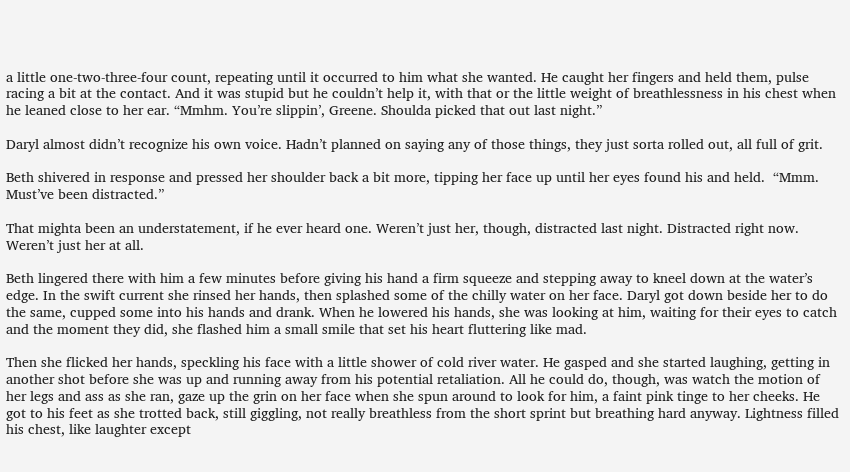a little one-two-three-four count, repeating until it occurred to him what she wanted. He caught her fingers and held them, pulse racing a bit at the contact. And it was stupid but he couldn’t help it, with that or the little weight of breathlessness in his chest when he leaned close to her ear. “Mmhm. You’re slippin’, Greene. Shoulda picked that out last night.”

Daryl almost didn’t recognize his own voice. Hadn’t planned on saying any of those things, they just sorta rolled out, all full of grit.

Beth shivered in response and pressed her shoulder back a bit more, tipping her face up until her eyes found his and held.  “Mmm. Must’ve been distracted.”

That mighta been an understatement, if he ever heard one. Weren’t just her, though, distracted last night. Distracted right now. Weren’t just her at all.

Beth lingered there with him a few minutes before giving his hand a firm squeeze and stepping away to kneel down at the water’s edge. In the swift current she rinsed her hands, then splashed some of the chilly water on her face. Daryl got down beside her to do the same, cupped some into his hands and drank. When he lowered his hands, she was looking at him, waiting for their eyes to catch and the moment they did, she flashed him a small smile that set his heart fluttering like mad.

Then she flicked her hands, speckling his face with a little shower of cold river water. He gasped and she started laughing, getting in another shot before she was up and running away from his potential retaliation. All he could do, though, was watch the motion of her legs and ass as she ran, gaze up the grin on her face when she spun around to look for him, a faint pink tinge to her cheeks. He got to his feet as she trotted back, still giggling, not really breathless from the short sprint but breathing hard anyway. Lightness filled his chest, like laughter except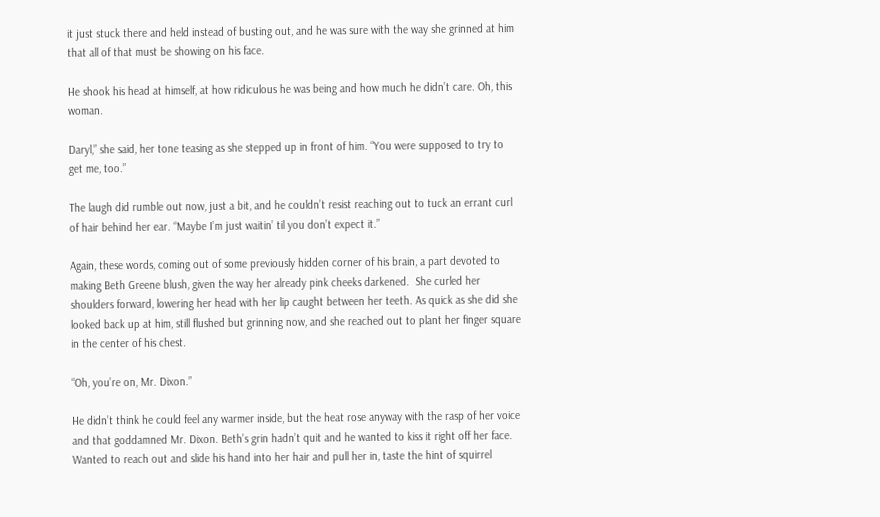it just stuck there and held instead of busting out, and he was sure with the way she grinned at him that all of that must be showing on his face.

He shook his head at himself, at how ridiculous he was being and how much he didn’t care. Oh, this woman.

Daryl,” she said, her tone teasing as she stepped up in front of him. “You were supposed to try to get me, too.”

The laugh did rumble out now, just a bit, and he couldn’t resist reaching out to tuck an errant curl of hair behind her ear. “Maybe I’m just waitin’ til you don’t expect it.”

Again, these words, coming out of some previously hidden corner of his brain, a part devoted to making Beth Greene blush, given the way her already pink cheeks darkened.  She curled her shoulders forward, lowering her head with her lip caught between her teeth. As quick as she did she looked back up at him, still flushed but grinning now, and she reached out to plant her finger square in the center of his chest.

“Oh, you’re on, Mr. Dixon.”

He didn’t think he could feel any warmer inside, but the heat rose anyway with the rasp of her voice and that goddamned Mr. Dixon. Beth’s grin hadn’t quit and he wanted to kiss it right off her face. Wanted to reach out and slide his hand into her hair and pull her in, taste the hint of squirrel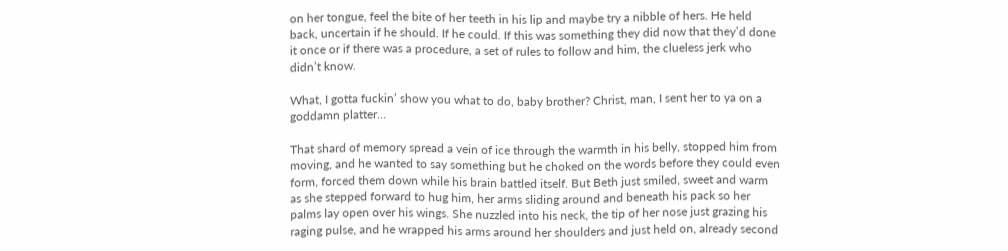on her tongue, feel the bite of her teeth in his lip and maybe try a nibble of hers. He held back, uncertain if he should. If he could. If this was something they did now that they’d done it once or if there was a procedure, a set of rules to follow and him, the clueless jerk who didn’t know.

What, I gotta fuckin’ show you what to do, baby brother? Christ, man, I sent her to ya on a goddamn platter…

That shard of memory spread a vein of ice through the warmth in his belly, stopped him from moving, and he wanted to say something but he choked on the words before they could even form, forced them down while his brain battled itself. But Beth just smiled, sweet and warm as she stepped forward to hug him, her arms sliding around and beneath his pack so her palms lay open over his wings. She nuzzled into his neck, the tip of her nose just grazing his raging pulse, and he wrapped his arms around her shoulders and just held on, already second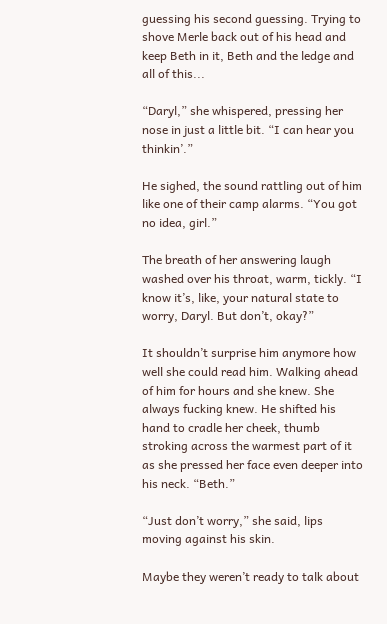guessing his second guessing. Trying to shove Merle back out of his head and keep Beth in it, Beth and the ledge and all of this...

“Daryl,” she whispered, pressing her nose in just a little bit. “I can hear you thinkin’.”

He sighed, the sound rattling out of him like one of their camp alarms. “You got no idea, girl.”

The breath of her answering laugh washed over his throat, warm, tickly. “I know it’s, like, your natural state to worry, Daryl. But don’t, okay?”

It shouldn’t surprise him anymore how well she could read him. Walking ahead of him for hours and she knew. She always fucking knew. He shifted his hand to cradle her cheek, thumb stroking across the warmest part of it as she pressed her face even deeper into his neck. “Beth.”

“Just don’t worry,” she said, lips moving against his skin.

Maybe they weren’t ready to talk about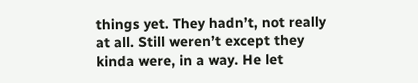things yet. They hadn’t, not really at all. Still weren’t except they kinda were, in a way. He let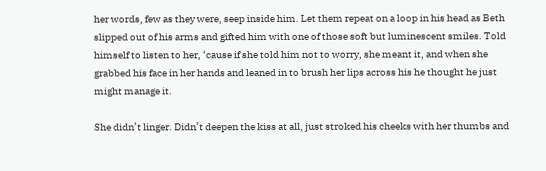her words, few as they were, seep inside him. Let them repeat on a loop in his head as Beth slipped out of his arms and gifted him with one of those soft but luminescent smiles. Told himself to listen to her, ‘cause if she told him not to worry, she meant it, and when she grabbed his face in her hands and leaned in to brush her lips across his he thought he just might manage it.

She didn’t linger. Didn’t deepen the kiss at all, just stroked his cheeks with her thumbs and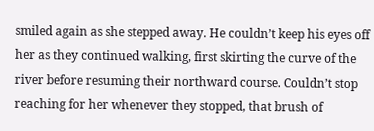smiled again as she stepped away. He couldn’t keep his eyes off her as they continued walking, first skirting the curve of the river before resuming their northward course. Couldn’t stop reaching for her whenever they stopped, that brush of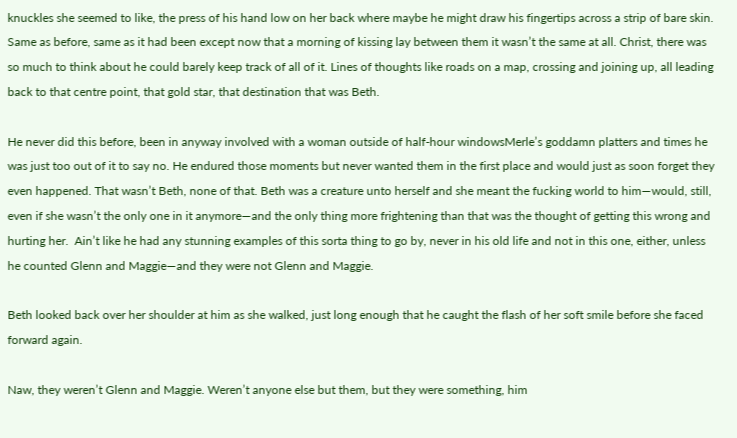knuckles she seemed to like, the press of his hand low on her back where maybe he might draw his fingertips across a strip of bare skin. Same as before, same as it had been except now that a morning of kissing lay between them it wasn’t the same at all. Christ, there was so much to think about he could barely keep track of all of it. Lines of thoughts like roads on a map, crossing and joining up, all leading back to that centre point, that gold star, that destination that was Beth.

He never did this before, been in anyway involved with a woman outside of half-hour windowsMerle’s goddamn platters and times he was just too out of it to say no. He endured those moments but never wanted them in the first place and would just as soon forget they even happened. That wasn’t Beth, none of that. Beth was a creature unto herself and she meant the fucking world to him—would, still, even if she wasn’t the only one in it anymore—and the only thing more frightening than that was the thought of getting this wrong and hurting her.  Ain’t like he had any stunning examples of this sorta thing to go by, never in his old life and not in this one, either, unless he counted Glenn and Maggie—and they were not Glenn and Maggie.

Beth looked back over her shoulder at him as she walked, just long enough that he caught the flash of her soft smile before she faced forward again.

Naw, they weren’t Glenn and Maggie. Weren’t anyone else but them, but they were something, him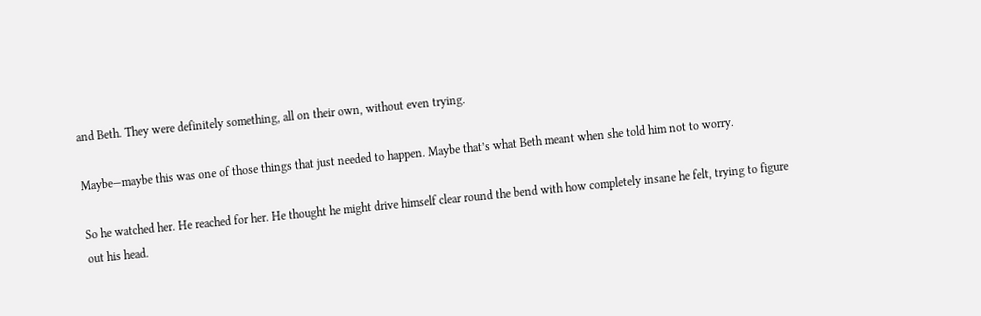and Beth. They were definitely something, all on their own, without even trying.

Maybe—maybe this was one of those things that just needed to happen. Maybe that’s what Beth meant when she told him not to worry.

So he watched her. He reached for her. He thought he might drive himself clear round the bend with how completely insane he felt, trying to figure out his head.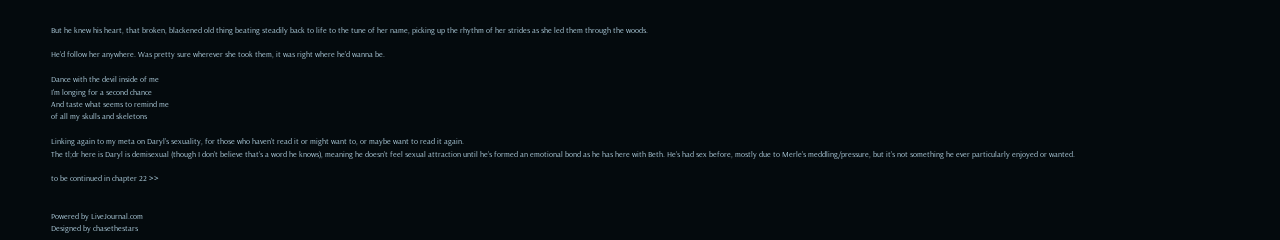But he knew his heart, that broken, blackened old thing beating steadily back to life to the tune of her name, picking up the rhythm of her strides as she led them through the woods.

He’d follow her anywhere. Was pretty sure wherever she took them, it was right where he’d wanna be.

Dance with the devil inside of me
I'm longing for a second chance
And taste what seems to remind me
of all my skulls and skeletons

Linking again to my meta on Daryl’s sexuality, for those who haven’t read it or might want to, or maybe want to read it again.
The tl;dr here is Daryl is demisexual (though I don’t believe that’s a word he knows), meaning he doesn’t feel sexual attraction until he’s formed an emotional bond as he has here with Beth. He’s had sex before, mostly due to Merle’s meddling/pressure, but it’s not something he ever particularly enjoyed or wanted.

to be continued in chapter 22 >>


Powered by LiveJournal.com
Designed by chasethestars